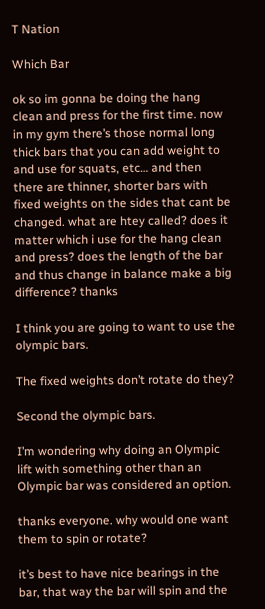T Nation

Which Bar

ok so im gonna be doing the hang clean and press for the first time. now in my gym there’s those normal long thick bars that you can add weight to and use for squats, etc… and then there are thinner, shorter bars with fixed weights on the sides that cant be changed. what are htey called? does it matter which i use for the hang clean and press? does the length of the bar and thus change in balance make a big difference? thanks

I think you are going to want to use the olympic bars.

The fixed weights don’t rotate do they?

Second the olympic bars.

I’m wondering why doing an Olympic lift with something other than an Olympic bar was considered an option.

thanks everyone. why would one want them to spin or rotate?

it’s best to have nice bearings in the bar, that way the bar will spin and the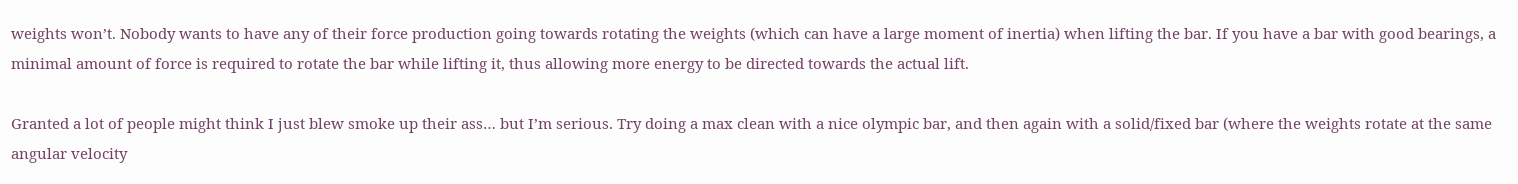weights won’t. Nobody wants to have any of their force production going towards rotating the weights (which can have a large moment of inertia) when lifting the bar. If you have a bar with good bearings, a minimal amount of force is required to rotate the bar while lifting it, thus allowing more energy to be directed towards the actual lift.

Granted a lot of people might think I just blew smoke up their ass… but I’m serious. Try doing a max clean with a nice olympic bar, and then again with a solid/fixed bar (where the weights rotate at the same angular velocity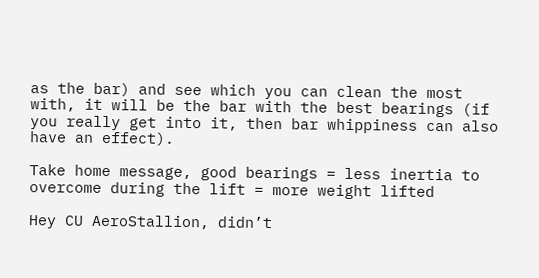as the bar) and see which you can clean the most with, it will be the bar with the best bearings (if you really get into it, then bar whippiness can also have an effect).

Take home message, good bearings = less inertia to overcome during the lift = more weight lifted

Hey CU AeroStallion, didn’t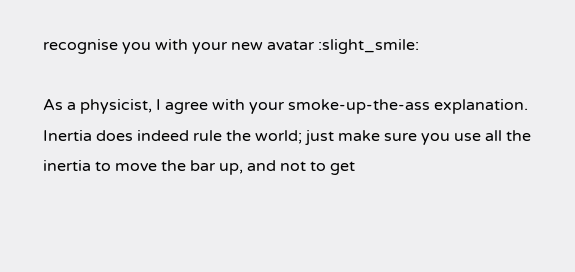recognise you with your new avatar :slight_smile:

As a physicist, I agree with your smoke-up-the-ass explanation. Inertia does indeed rule the world; just make sure you use all the inertia to move the bar up, and not to get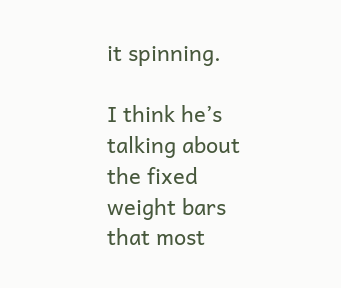it spinning.

I think he’s talking about the fixed weight bars that most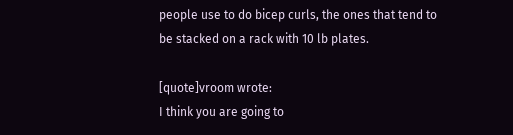people use to do bicep curls, the ones that tend to be stacked on a rack with 10 lb plates.

[quote]vroom wrote:
I think you are going to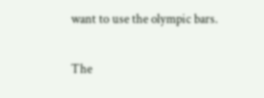want to use the olympic bars.

The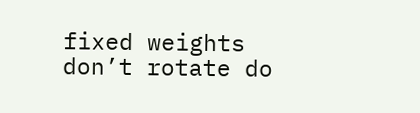fixed weights don’t rotate do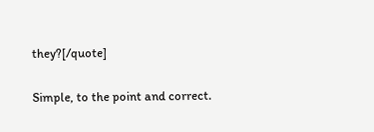they?[/quote]

Simple, to the point and correct.